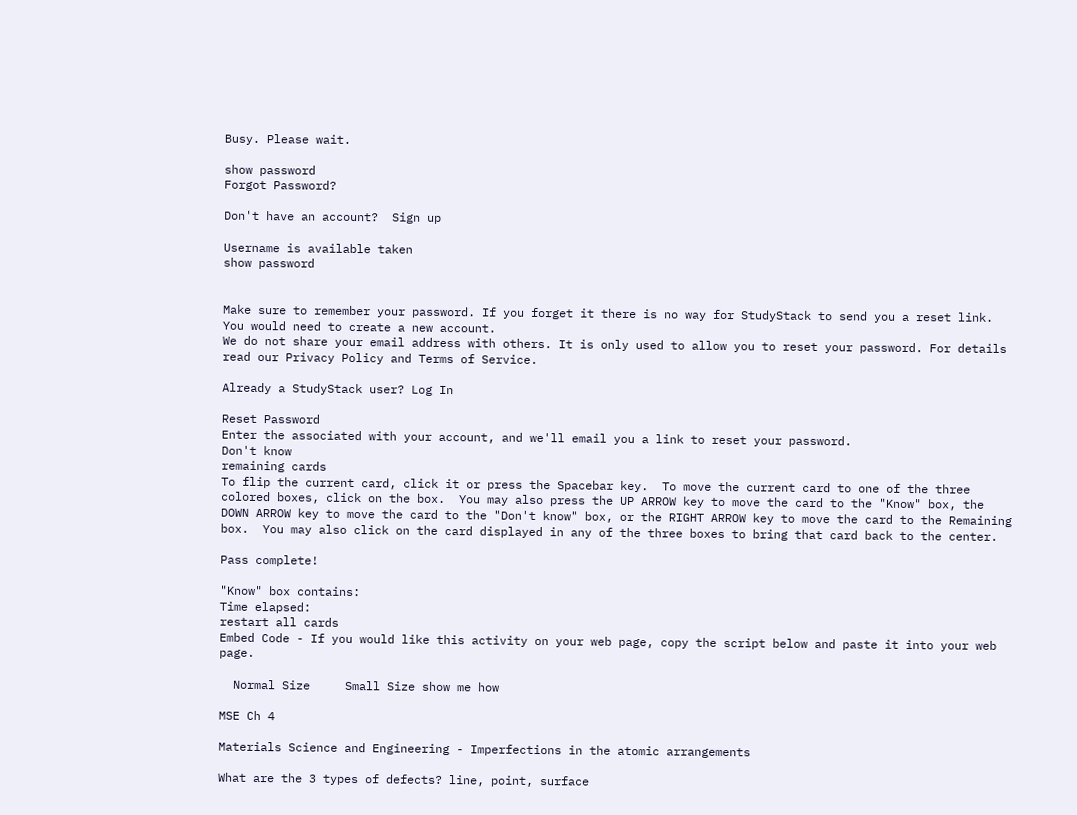Busy. Please wait.

show password
Forgot Password?

Don't have an account?  Sign up

Username is available taken
show password


Make sure to remember your password. If you forget it there is no way for StudyStack to send you a reset link. You would need to create a new account.
We do not share your email address with others. It is only used to allow you to reset your password. For details read our Privacy Policy and Terms of Service.

Already a StudyStack user? Log In

Reset Password
Enter the associated with your account, and we'll email you a link to reset your password.
Don't know
remaining cards
To flip the current card, click it or press the Spacebar key.  To move the current card to one of the three colored boxes, click on the box.  You may also press the UP ARROW key to move the card to the "Know" box, the DOWN ARROW key to move the card to the "Don't know" box, or the RIGHT ARROW key to move the card to the Remaining box.  You may also click on the card displayed in any of the three boxes to bring that card back to the center.

Pass complete!

"Know" box contains:
Time elapsed:
restart all cards
Embed Code - If you would like this activity on your web page, copy the script below and paste it into your web page.

  Normal Size     Small Size show me how

MSE Ch 4

Materials Science and Engineering - Imperfections in the atomic arrangements

What are the 3 types of defects? line, point, surface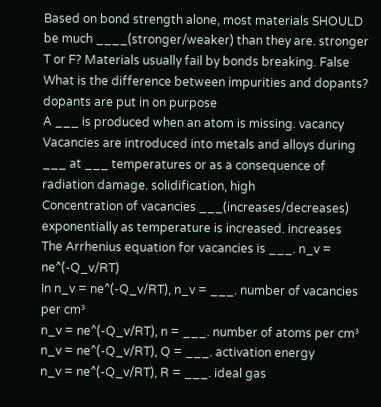Based on bond strength alone, most materials SHOULD be much ____(stronger/weaker) than they are. stronger
T or F? Materials usually fail by bonds breaking. False
What is the difference between impurities and dopants? dopants are put in on purpose
A ___ is produced when an atom is missing. vacancy
Vacancies are introduced into metals and alloys during ___ at ___ temperatures or as a consequence of radiation damage. solidification, high
Concentration of vacancies ___(increases/decreases) exponentially as temperature is increased. increases
The Arrhenius equation for vacancies is ___. n_v = ne^(-Q_v/RT)
In n_v = ne^(-Q_v/RT), n_v = ___. number of vacancies per cm³
n_v = ne^(-Q_v/RT), n = ___. number of atoms per cm³
n_v = ne^(-Q_v/RT), Q = ___. activation energy
n_v = ne^(-Q_v/RT), R = ___. ideal gas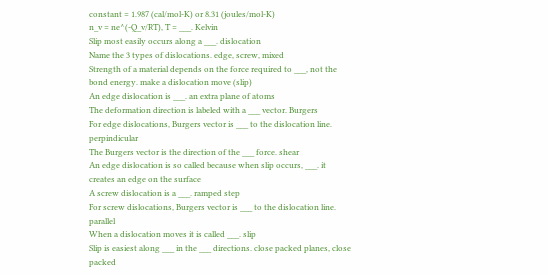constant = 1.987 (cal/mol-K) or 8.31 (joules/mol-K)
n_v = ne^(-Q_v/RT), T = ___. Kelvin
Slip most easily occurs along a ___. dislocation
Name the 3 types of dislocations. edge, screw, mixed
Strength of a material depends on the force required to ___, not the bond energy. make a dislocation move (slip)
An edge dislocation is ___. an extra plane of atoms
The deformation direction is labeled with a ___ vector. Burgers
For edge dislocations, Burgers vector is ___ to the dislocation line. perpindicular
The Burgers vector is the direction of the ___ force. shear
An edge dislocation is so called because when slip occurs, ___. it creates an edge on the surface
A screw dislocation is a ___. ramped step
For screw dislocations, Burgers vector is ___ to the dislocation line. parallel
When a dislocation moves it is called ___. slip
Slip is easiest along ___ in the ___ directions. close packed planes, close packed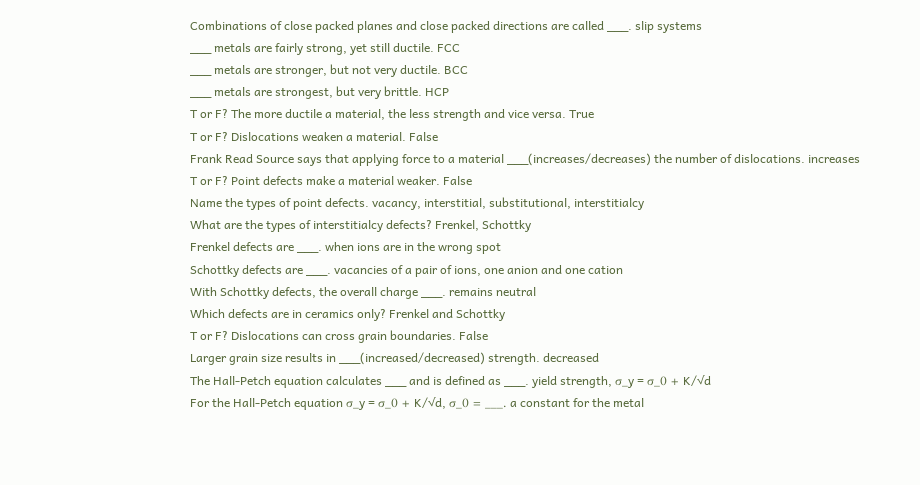Combinations of close packed planes and close packed directions are called ___. slip systems
___ metals are fairly strong, yet still ductile. FCC
___ metals are stronger, but not very ductile. BCC
___ metals are strongest, but very brittle. HCP
T or F? The more ductile a material, the less strength and vice versa. True
T or F? Dislocations weaken a material. False
Frank Read Source says that applying force to a material ___(increases/decreases) the number of dislocations. increases
T or F? Point defects make a material weaker. False
Name the types of point defects. vacancy, interstitial, substitutional, interstitialcy
What are the types of interstitialcy defects? Frenkel, Schottky
Frenkel defects are ___. when ions are in the wrong spot
Schottky defects are ___. vacancies of a pair of ions, one anion and one cation
With Schottky defects, the overall charge ___. remains neutral
Which defects are in ceramics only? Frenkel and Schottky
T or F? Dislocations can cross grain boundaries. False
Larger grain size results in ___(increased/decreased) strength. decreased
The Hall-Petch equation calculates ___ and is defined as ___. yield strength, σ_y = σ_0 + K/√d
For the Hall-Petch equation σ_y = σ_0 + K/√d, σ_0 = ___. a constant for the metal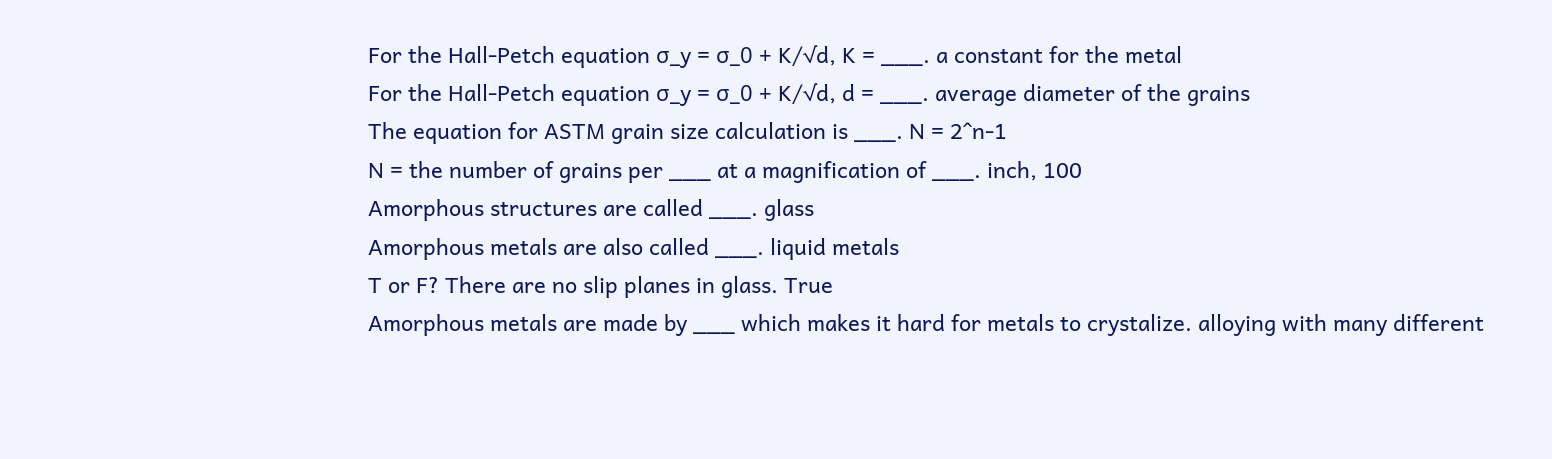For the Hall-Petch equation σ_y = σ_0 + K/√d, K = ___. a constant for the metal
For the Hall-Petch equation σ_y = σ_0 + K/√d, d = ___. average diameter of the grains
The equation for ASTM grain size calculation is ___. N = 2^n-1
N = the number of grains per ___ at a magnification of ___. inch, 100
Amorphous structures are called ___. glass
Amorphous metals are also called ___. liquid metals
T or F? There are no slip planes in glass. True
Amorphous metals are made by ___ which makes it hard for metals to crystalize. alloying with many different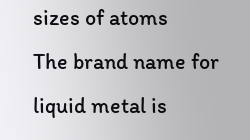sizes of atoms
The brand name for liquid metal is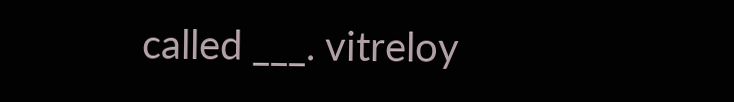called ___. vitreloy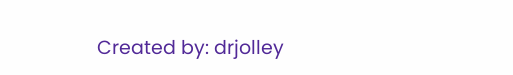Created by: drjolley